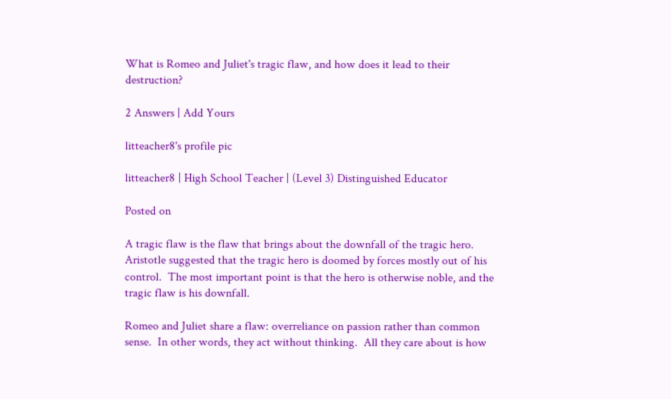What is Romeo and Juliet's tragic flaw, and how does it lead to their destruction?

2 Answers | Add Yours

litteacher8's profile pic

litteacher8 | High School Teacher | (Level 3) Distinguished Educator

Posted on

A tragic flaw is the flaw that brings about the downfall of the tragic hero.  Aristotle suggested that the tragic hero is doomed by forces mostly out of his control.  The most important point is that the hero is otherwise noble, and the tragic flaw is his downfall.

Romeo and Juliet share a flaw: overreliance on passion rather than common sense.  In other words, they act without thinking.  All they care about is how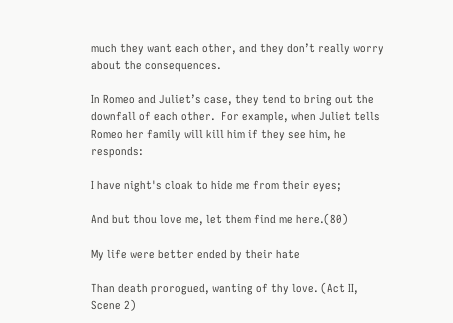much they want each other, and they don’t really worry about the consequences.

In Romeo and Juliet’s case, they tend to bring out the downfall of each other.  For example, when Juliet tells Romeo her family will kill him if they see him, he responds:

I have night's cloak to hide me from their eyes;

And but thou love me, let them find me here.(80)

My life were better ended by their hate

Than death prorogued, wanting of thy love. (Act II, Scene 2)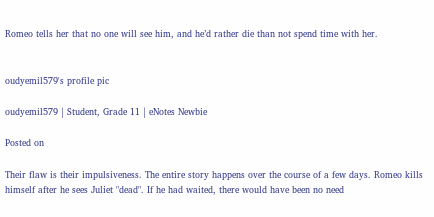Romeo tells her that no one will see him, and he’d rather die than not spend time with her.


oudyemil579's profile pic

oudyemil579 | Student, Grade 11 | eNotes Newbie

Posted on

Their flaw is their impulsiveness. The entire story happens over the course of a few days. Romeo kills himself after he sees Juliet "dead". If he had waited, there would have been no need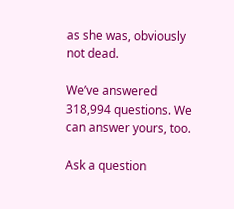as she was, obviously not dead.

We’ve answered 318,994 questions. We can answer yours, too.

Ask a question